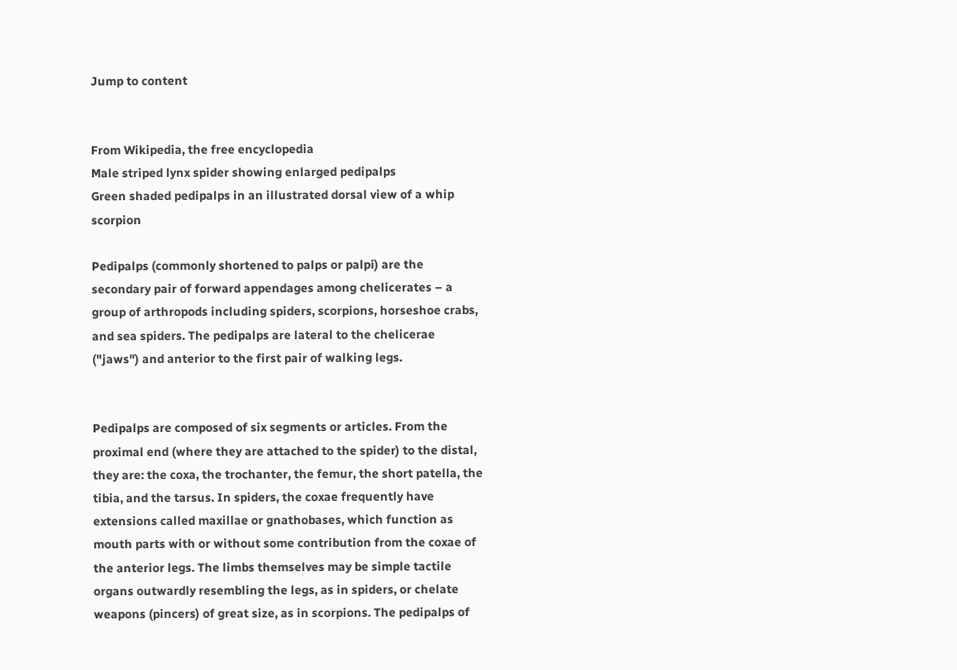Jump to content


From Wikipedia, the free encyclopedia
Male striped lynx spider showing enlarged pedipalps
Green shaded pedipalps in an illustrated dorsal view of a whip scorpion

Pedipalps (commonly shortened to palps or palpi) are the secondary pair of forward appendages among chelicerates – a group of arthropods including spiders, scorpions, horseshoe crabs, and sea spiders. The pedipalps are lateral to the chelicerae ("jaws") and anterior to the first pair of walking legs.


Pedipalps are composed of six segments or articles. From the proximal end (where they are attached to the spider) to the distal, they are: the coxa, the trochanter, the femur, the short patella, the tibia, and the tarsus. In spiders, the coxae frequently have extensions called maxillae or gnathobases, which function as mouth parts with or without some contribution from the coxae of the anterior legs. The limbs themselves may be simple tactile organs outwardly resembling the legs, as in spiders, or chelate weapons (pincers) of great size, as in scorpions. The pedipalps of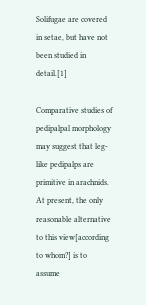Solifugae are covered in setae, but have not been studied in detail.[1]

Comparative studies of pedipalpal morphology may suggest that leg-like pedipalps are primitive in arachnids. At present, the only reasonable alternative to this view[according to whom?] is to assume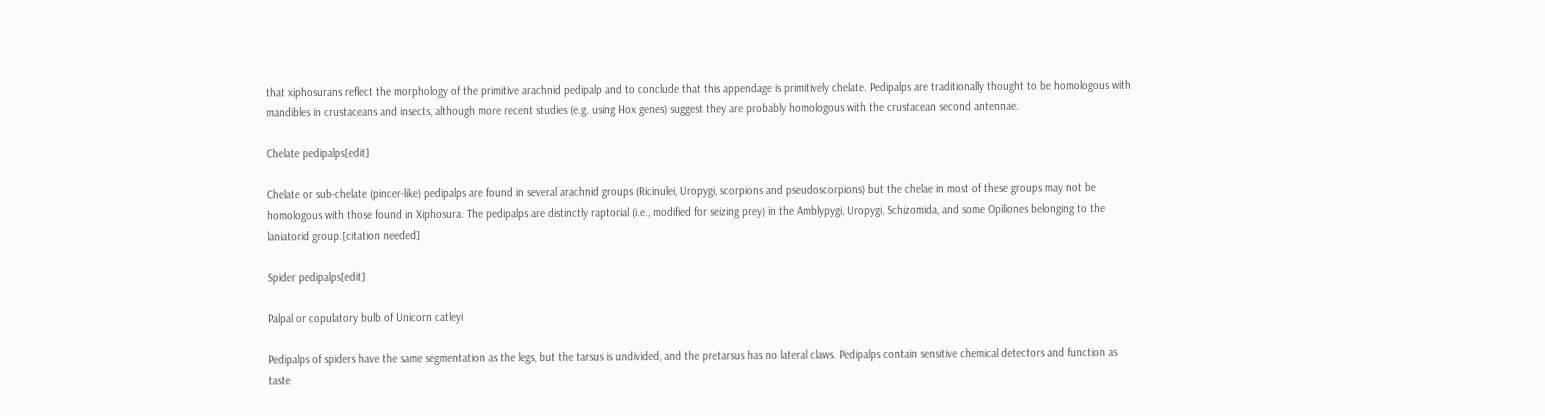that xiphosurans reflect the morphology of the primitive arachnid pedipalp and to conclude that this appendage is primitively chelate. Pedipalps are traditionally thought to be homologous with mandibles in crustaceans and insects, although more recent studies (e.g. using Hox genes) suggest they are probably homologous with the crustacean second antennae.

Chelate pedipalps[edit]

Chelate or sub-chelate (pincer-like) pedipalps are found in several arachnid groups (Ricinulei, Uropygi, scorpions and pseudoscorpions) but the chelae in most of these groups may not be homologous with those found in Xiphosura. The pedipalps are distinctly raptorial (i.e., modified for seizing prey) in the Amblypygi, Uropygi, Schizomida, and some Opiliones belonging to the laniatorid group.[citation needed]

Spider pedipalps[edit]

Palpal or copulatory bulb of Unicorn catleyi

Pedipalps of spiders have the same segmentation as the legs, but the tarsus is undivided, and the pretarsus has no lateral claws. Pedipalps contain sensitive chemical detectors and function as taste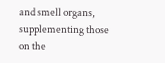and smell organs, supplementing those on the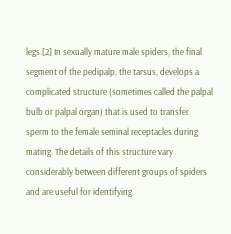legs.[2] In sexually mature male spiders, the final segment of the pedipalp, the tarsus, develops a complicated structure (sometimes called the palpal bulb or palpal organ) that is used to transfer sperm to the female seminal receptacles during mating. The details of this structure vary considerably between different groups of spiders and are useful for identifying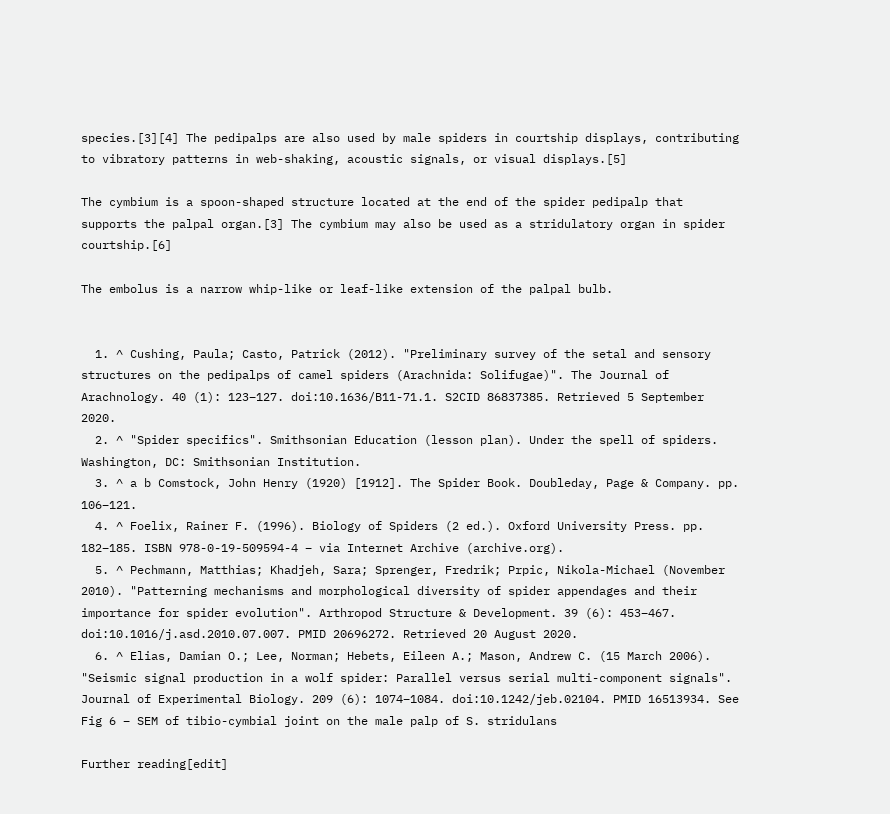species.[3][4] The pedipalps are also used by male spiders in courtship displays, contributing to vibratory patterns in web-shaking, acoustic signals, or visual displays.[5]

The cymbium is a spoon-shaped structure located at the end of the spider pedipalp that supports the palpal organ.[3] The cymbium may also be used as a stridulatory organ in spider courtship.[6]

The embolus is a narrow whip-like or leaf-like extension of the palpal bulb.


  1. ^ Cushing, Paula; Casto, Patrick (2012). "Preliminary survey of the setal and sensory structures on the pedipalps of camel spiders (Arachnida: Solifugae)". The Journal of Arachnology. 40 (1): 123–127. doi:10.1636/B11-71.1. S2CID 86837385. Retrieved 5 September 2020.
  2. ^ "Spider specifics". Smithsonian Education (lesson plan). Under the spell of spiders. Washington, DC: Smithsonian Institution.
  3. ^ a b Comstock, John Henry (1920) [1912]. The Spider Book. Doubleday, Page & Company. pp. 106–121.
  4. ^ Foelix, Rainer F. (1996). Biology of Spiders (2 ed.). Oxford University Press. pp. 182–185. ISBN 978-0-19-509594-4 – via Internet Archive (archive.org).
  5. ^ Pechmann, Matthias; Khadjeh, Sara; Sprenger, Fredrik; Prpic, Nikola-Michael (November 2010). "Patterning mechanisms and morphological diversity of spider appendages and their importance for spider evolution". Arthropod Structure & Development. 39 (6): 453–467. doi:10.1016/j.asd.2010.07.007. PMID 20696272. Retrieved 20 August 2020.
  6. ^ Elias, Damian O.; Lee, Norman; Hebets, Eileen A.; Mason, Andrew C. (15 March 2006). "Seismic signal production in a wolf spider: Parallel versus serial multi-component signals". Journal of Experimental Biology. 209 (6): 1074–1084. doi:10.1242/jeb.02104. PMID 16513934. See Fig 6 – SEM of tibio-cymbial joint on the male palp of S. stridulans

Further reading[edit]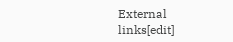External links[edit]